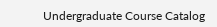Undergraduate Course Catalog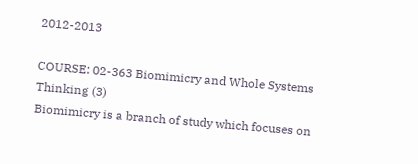2012-2013

COURSE: 02-363 Biomimicry and Whole Systems Thinking (3)
Biomimicry is a branch of study which focuses on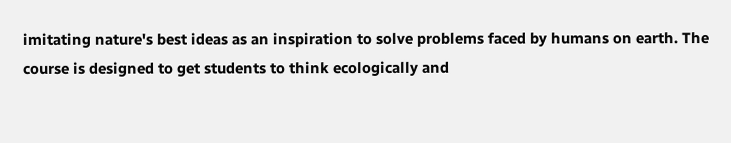imitating nature's best ideas as an inspiration to solve problems faced by humans on earth. The course is designed to get students to think ecologically and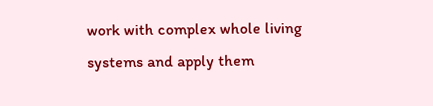work with complex whole living systems and apply them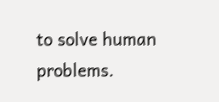to solve human problems.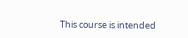This course is intended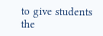to give students the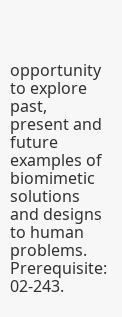opportunity to explore past, present and future examples of biomimetic solutions and designs to human problems. Prerequisite: 02-243.